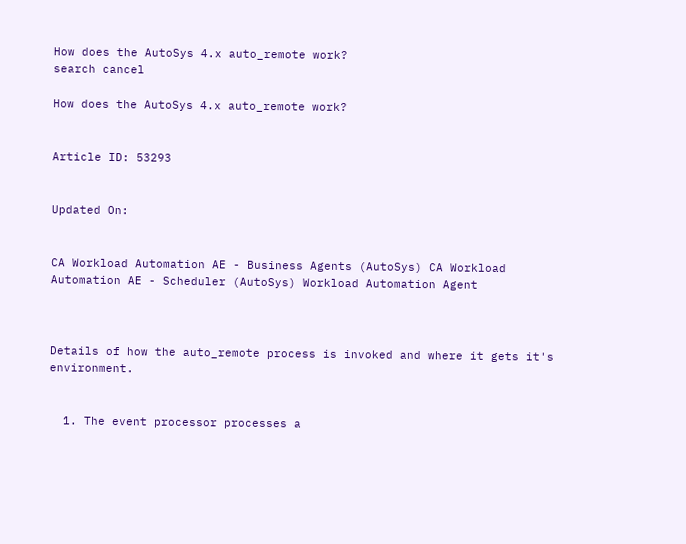How does the AutoSys 4.x auto_remote work?
search cancel

How does the AutoSys 4.x auto_remote work?


Article ID: 53293


Updated On:


CA Workload Automation AE - Business Agents (AutoSys) CA Workload Automation AE - Scheduler (AutoSys) Workload Automation Agent



Details of how the auto_remote process is invoked and where it gets it's environment.


  1. The event processor processes a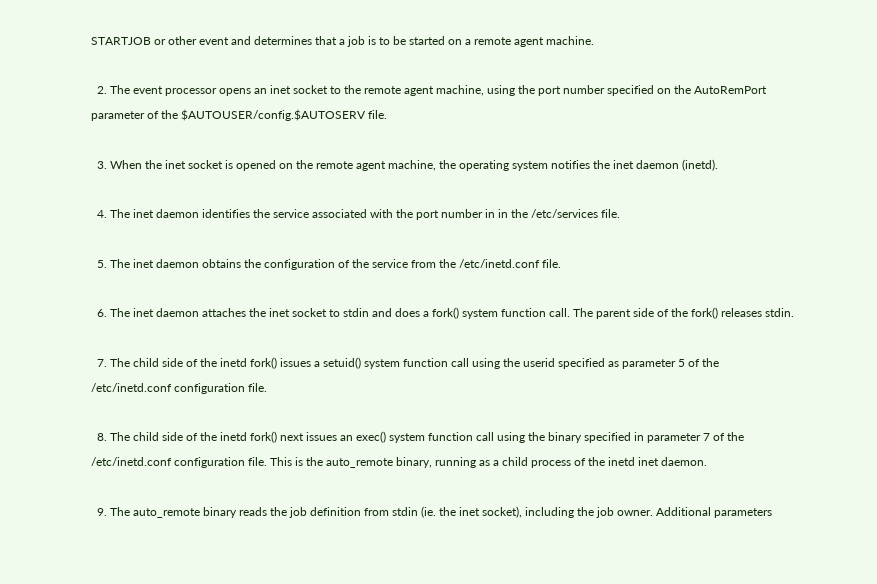STARTJOB or other event and determines that a job is to be started on a remote agent machine.

  2. The event processor opens an inet socket to the remote agent machine, using the port number specified on the AutoRemPort parameter of the $AUTOUSER/config.$AUTOSERV file.

  3. When the inet socket is opened on the remote agent machine, the operating system notifies the inet daemon (inetd).

  4. The inet daemon identifies the service associated with the port number in in the /etc/services file.

  5. The inet daemon obtains the configuration of the service from the /etc/inetd.conf file.

  6. The inet daemon attaches the inet socket to stdin and does a fork() system function call. The parent side of the fork() releases stdin.

  7. The child side of the inetd fork() issues a setuid() system function call using the userid specified as parameter 5 of the /etc/inetd.conf configuration file.

  8. The child side of the inetd fork() next issues an exec() system function call using the binary specified in parameter 7 of the /etc/inetd.conf configuration file. This is the auto_remote binary, running as a child process of the inetd inet daemon.

  9. The auto_remote binary reads the job definition from stdin (ie. the inet socket), including the job owner. Additional parameters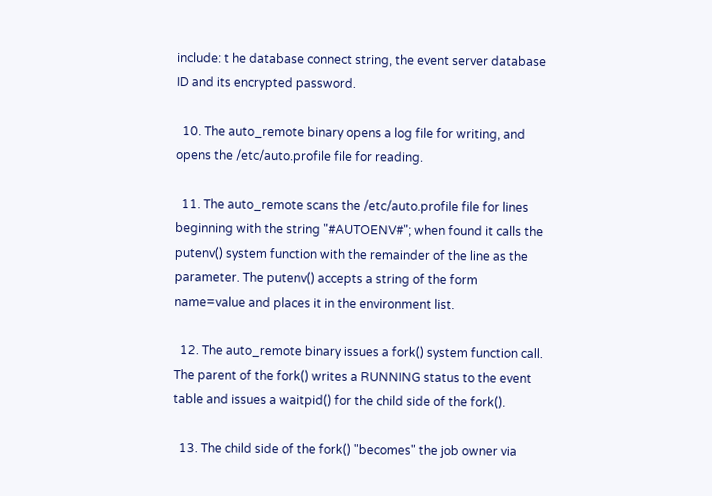include: t he database connect string, the event server database ID and its encrypted password.

  10. The auto_remote binary opens a log file for writing, and opens the /etc/auto.profile file for reading.

  11. The auto_remote scans the /etc/auto.profile file for lines beginning with the string "#AUTOENV#"; when found it calls the putenv() system function with the remainder of the line as the parameter. The putenv() accepts a string of the form name=value and places it in the environment list.

  12. The auto_remote binary issues a fork() system function call. The parent of the fork() writes a RUNNING status to the event table and issues a waitpid() for the child side of the fork().

  13. The child side of the fork() "becomes" the job owner via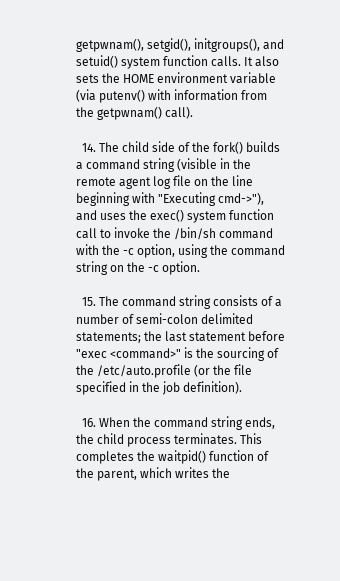getpwnam(), setgid(), initgroups(), and setuid() system function calls. It also sets the HOME environment variable (via putenv() with information from the getpwnam() call).

  14. The child side of the fork() builds a command string (visible in the remote agent log file on the line beginning with "Executing cmd->"), and uses the exec() system function call to invoke the /bin/sh command with the -c option, using the command string on the -c option.

  15. The command string consists of a number of semi-colon delimited statements; the last statement before "exec <command>" is the sourcing of the /etc/auto.profile (or the file specified in the job definition).

  16. When the command string ends, the child process terminates. This completes the waitpid() function of the parent, which writes the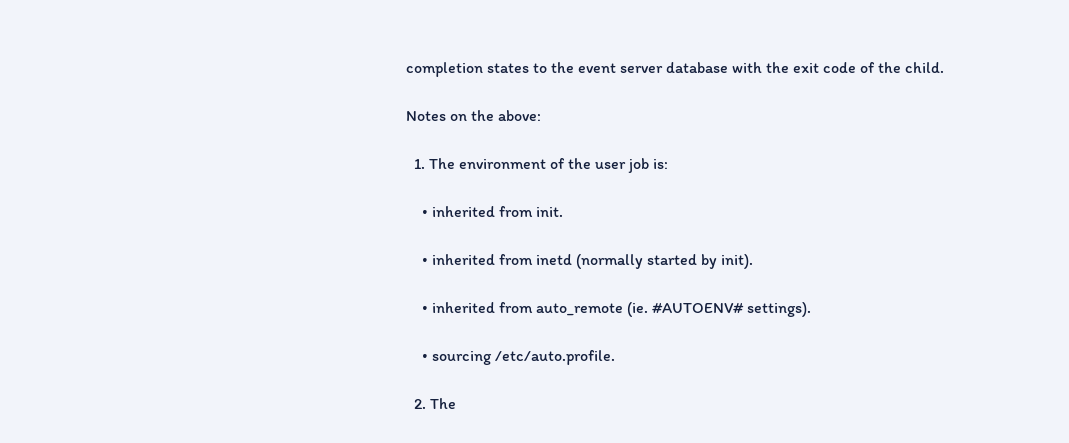completion states to the event server database with the exit code of the child.

Notes on the above:

  1. The environment of the user job is:

    • inherited from init.

    • inherited from inetd (normally started by init).

    • inherited from auto_remote (ie. #AUTOENV# settings).

    • sourcing /etc/auto.profile.

  2. The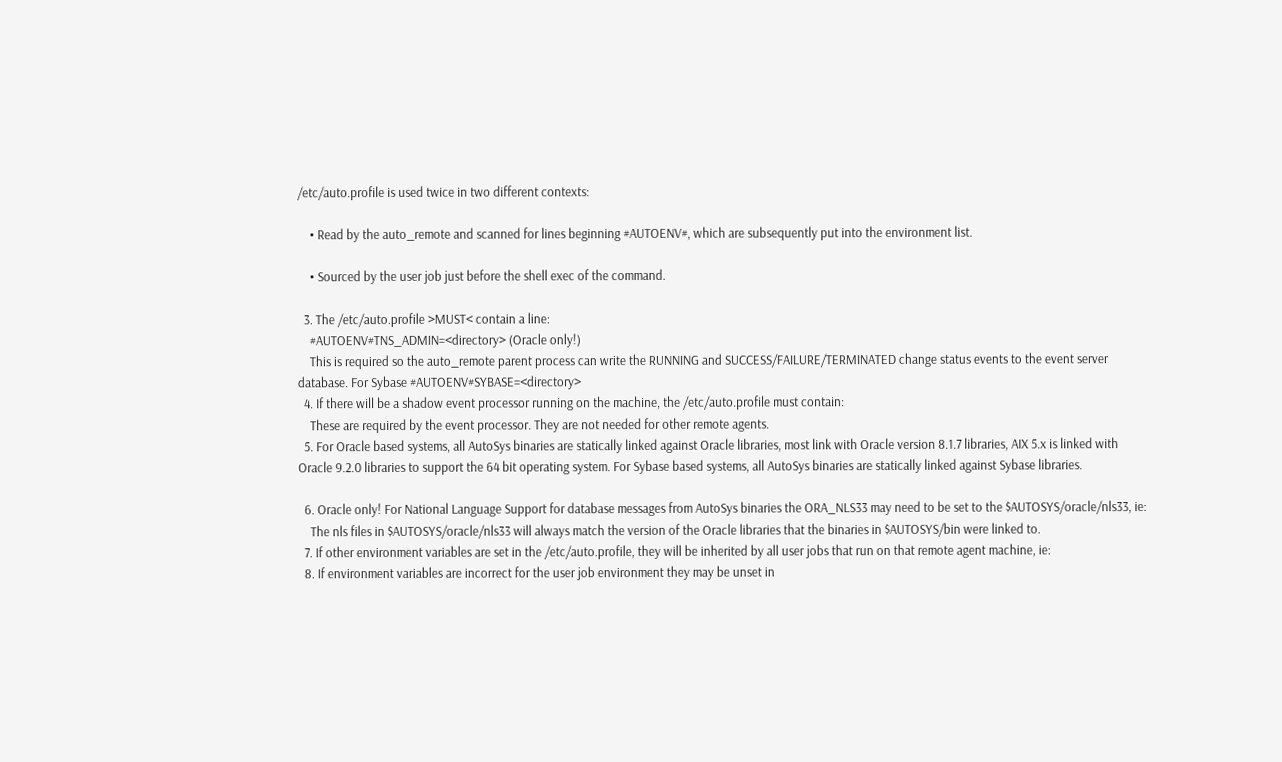/etc/auto.profile is used twice in two different contexts:

    • Read by the auto_remote and scanned for lines beginning #AUTOENV#, which are subsequently put into the environment list.

    • Sourced by the user job just before the shell exec of the command.

  3. The /etc/auto.profile >MUST< contain a line:
    #AUTOENV#TNS_ADMIN=<directory> (Oracle only!)
    This is required so the auto_remote parent process can write the RUNNING and SUCCESS/FAILURE/TERMINATED change status events to the event server database. For Sybase #AUTOENV#SYBASE=<directory>
  4. If there will be a shadow event processor running on the machine, the /etc/auto.profile must contain:
    These are required by the event processor. They are not needed for other remote agents.
  5. For Oracle based systems, all AutoSys binaries are statically linked against Oracle libraries, most link with Oracle version 8.1.7 libraries, AIX 5.x is linked with Oracle 9.2.0 libraries to support the 64 bit operating system. For Sybase based systems, all AutoSys binaries are statically linked against Sybase libraries.

  6. Oracle only! For National Language Support for database messages from AutoSys binaries the ORA_NLS33 may need to be set to the $AUTOSYS/oracle/nls33, ie:
    The nls files in $AUTOSYS/oracle/nls33 will always match the version of the Oracle libraries that the binaries in $AUTOSYS/bin were linked to.
  7. If other environment variables are set in the /etc/auto.profile, they will be inherited by all user jobs that run on that remote agent machine, ie:
  8. If environment variables are incorrect for the user job environment they may be unset in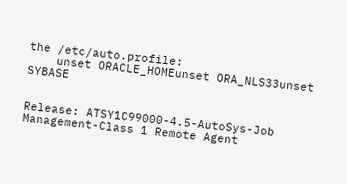the /etc/auto.profile:
    unset ORACLE_HOMEunset ORA_NLS33unset SYBASE


Release: ATSY1C99000-4.5-AutoSys-Job Management-Class 1 Remote Agent